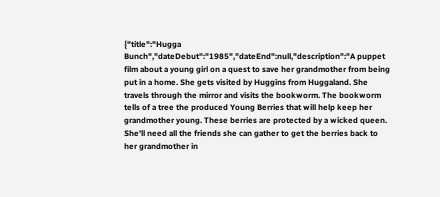{"title":"Hugga Bunch","dateDebut":"1985","dateEnd":null,"description":"A puppet film about a young girl on a quest to save her grandmother from being put in a home. She gets visited by Huggins from Huggaland. She travels through the mirror and visits the bookworm. The bookworm tells of a tree the produced Young Berries that will help keep her grandmother young. These berries are protected by a wicked queen. She'll need all the friends she can gather to get the berries back to her grandmother in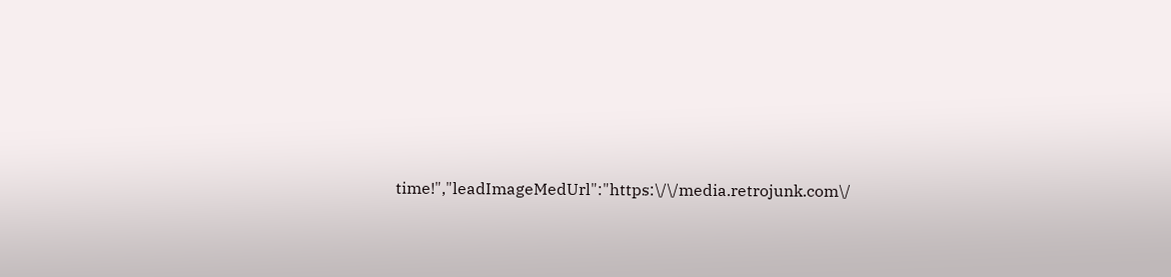time!","leadImageMedUrl":"https:\/\/media.retrojunk.com\/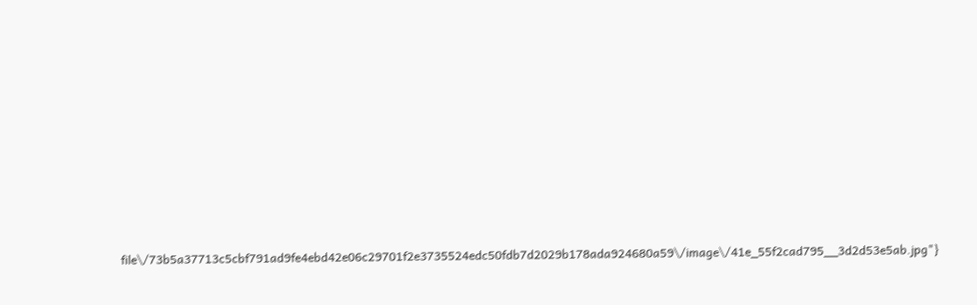file\/73b5a37713c5cbf791ad9fe4ebd42e06c29701f2e3735524edc50fdb7d2029b178ada924680a59\/image\/41e_55f2cad795__3d2d53e5ab.jpg"}